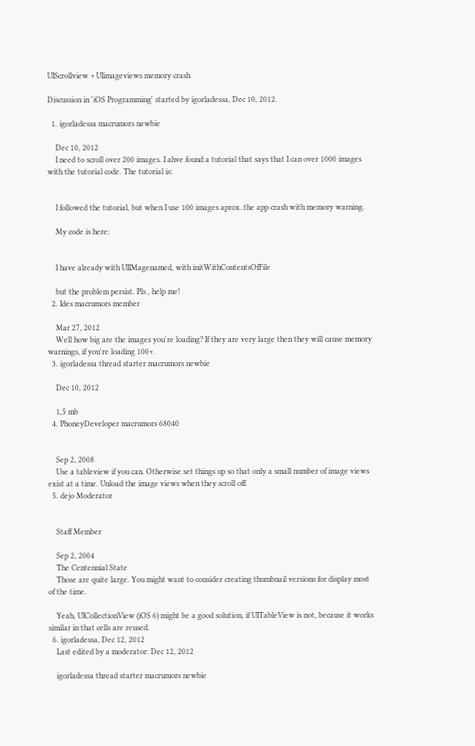UIScrollview + UIimageviews memory crash

Discussion in 'iOS Programming' started by igorladessa, Dec 10, 2012.

  1. igorladessa macrumors newbie

    Dec 10, 2012
    I need to scroll over 200 images. I ahve found a tutorial that says that I can over 1000 images with the tutorial code. The tutorial is:


    I followed the tutorial, but when I use 100 images aprox..the app crash with memory warning.

    My code is here:


    I have already with UIIMagenamed, with initWithContentsOfFile

    but the problem persist. Pls , help me!
  2. Ides macrumors member

    Mar 27, 2012
    Well how big are the images you're loading? If they are very large then they will cause memory warnings, if you're loading 100+.
  3. igorladessa thread starter macrumors newbie

    Dec 10, 2012

    1,5 mb
  4. PhoneyDeveloper macrumors 68040


    Sep 2, 2008
    Use a tableview if you can. Otherwise set things up so that only a small number of image views exist at a time. Unload the image views when they scroll off.
  5. dejo Moderator


    Staff Member

    Sep 2, 2004
    The Centennial State
    Those are quite large. You might want to consider creating thumbnail versions for display most of the time.

    Yeah, UICollectionView (iOS 6) might be a good solution, if UITableView is not, because it works similar in that cells are reused.
  6. igorladessa, Dec 12, 2012
    Last edited by a moderator: Dec 12, 2012

    igorladessa thread starter macrumors newbie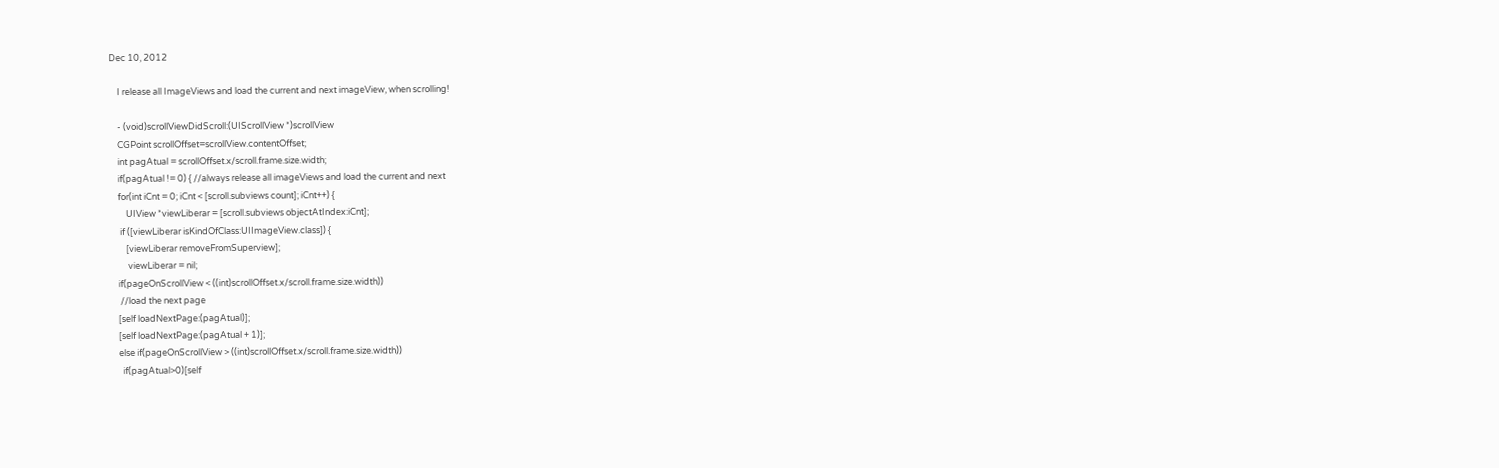Dec 10, 2012

    I release all ImageViews and load the current and next imageView, when scrolling!

    - (void)scrollViewDidScroll:(UIScrollView *)scrollView
    CGPoint scrollOffset=scrollView.contentOffset;
    int pagAtual = scrollOffset.x/scroll.frame.size.width;
    if(pagAtual != 0) { //always release all imageViews and load the current and next
    for(int iCnt = 0; iCnt < [scroll.subviews count]; iCnt++) {
        UIView *viewLiberar = [scroll.subviews objectAtIndex:iCnt];
     if ([viewLiberar isKindOfClass:UIImageView.class]) {
        [viewLiberar removeFromSuperview];
         viewLiberar = nil;
    if(pageOnScrollView < ((int)scrollOffset.x/scroll.frame.size.width))
     //load the next page
    [self loadNextPage:(pagAtual)];
    [self loadNextPage:(pagAtual + 1)];
    else if(pageOnScrollView > ((int)scrollOffset.x/scroll.frame.size.width))
      if(pagAtual>0)[self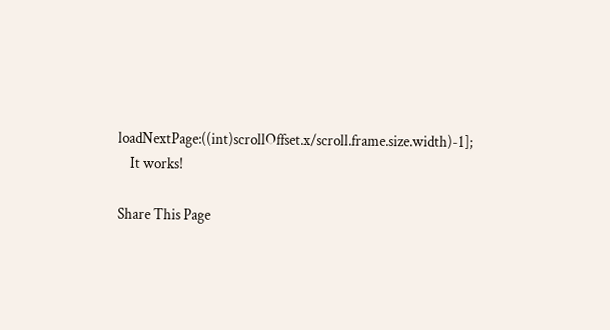loadNextPage:((int)scrollOffset.x/scroll.frame.size.width)-1];
    It works!

Share This Page